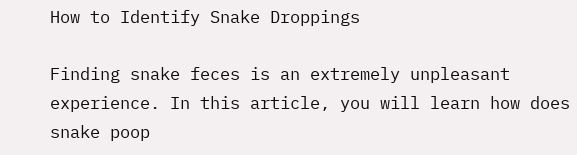How to Identify Snake Droppings

Finding snake feces is an extremely unpleasant experience. In this article, you will learn how does snake poop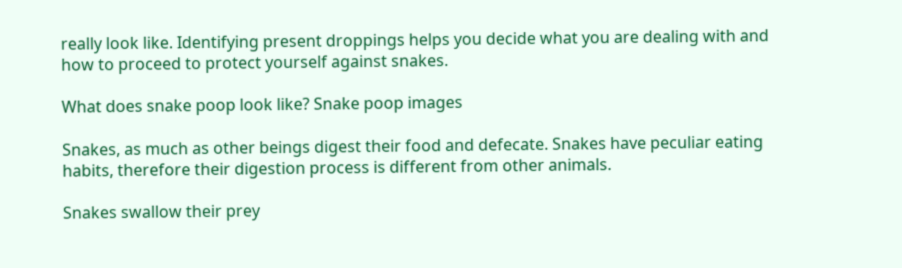really look like. Identifying present droppings helps you decide what you are dealing with and how to proceed to protect yourself against snakes.

What does snake poop look like? Snake poop images

Snakes, as much as other beings digest their food and defecate. Snakes have peculiar eating habits, therefore their digestion process is different from other animals.

Snakes swallow their prey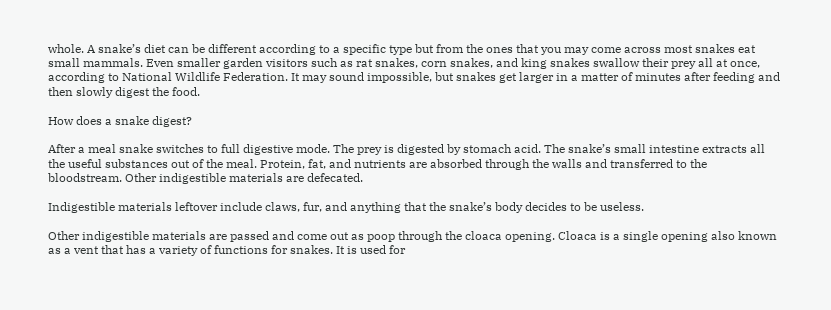whole. A snake’s diet can be different according to a specific type but from the ones that you may come across most snakes eat small mammals. Even smaller garden visitors such as rat snakes, corn snakes, and king snakes swallow their prey all at once, according to National Wildlife Federation. It may sound impossible, but snakes get larger in a matter of minutes after feeding and then slowly digest the food.

How does a snake digest?

After a meal snake switches to full digestive mode. The prey is digested by stomach acid. The snake’s small intestine extracts all the useful substances out of the meal. Protein, fat, and nutrients are absorbed through the walls and transferred to the bloodstream. Other indigestible materials are defecated.

Indigestible materials leftover include claws, fur, and anything that the snake’s body decides to be useless.

Other indigestible materials are passed and come out as poop through the cloaca opening. Cloaca is a single opening also known as a vent that has a variety of functions for snakes. It is used for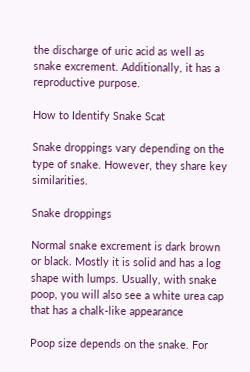the discharge of uric acid as well as snake excrement. Additionally, it has a reproductive purpose.

How to Identify Snake Scat

Snake droppings vary depending on the type of snake. However, they share key similarities.

Snake droppings

Normal snake excrement is dark brown or black. Mostly it is solid and has a log shape with lumps. Usually, with snake poop, you will also see a white urea cap that has a chalk-like appearance

Poop size depends on the snake. For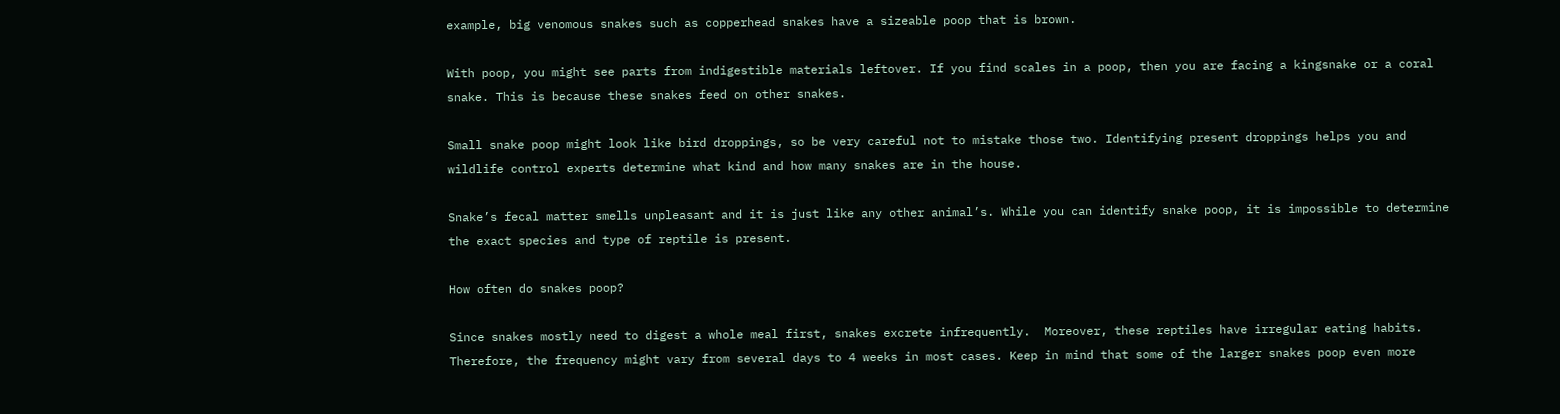example, big venomous snakes such as copperhead snakes have a sizeable poop that is brown.

With poop, you might see parts from indigestible materials leftover. If you find scales in a poop, then you are facing a kingsnake or a coral snake. This is because these snakes feed on other snakes.

Small snake poop might look like bird droppings, so be very careful not to mistake those two. Identifying present droppings helps you and wildlife control experts determine what kind and how many snakes are in the house.

Snake’s fecal matter smells unpleasant and it is just like any other animal’s. While you can identify snake poop, it is impossible to determine the exact species and type of reptile is present.

How often do snakes poop?

Since snakes mostly need to digest a whole meal first, snakes excrete infrequently.  Moreover, these reptiles have irregular eating habits. Therefore, the frequency might vary from several days to 4 weeks in most cases. Keep in mind that some of the larger snakes poop even more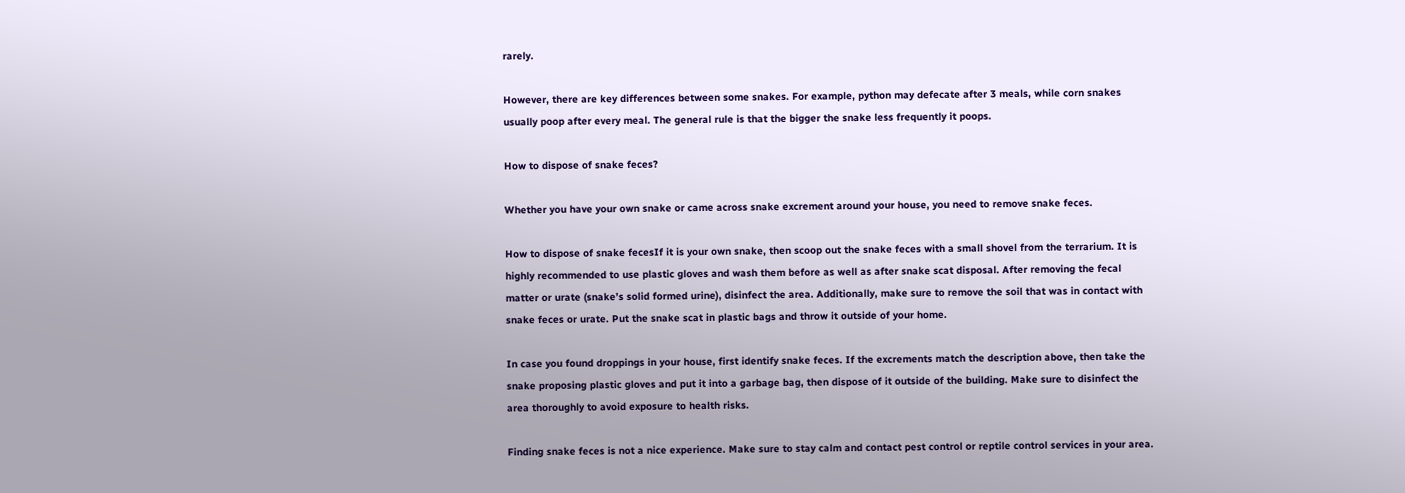rarely.

However, there are key differences between some snakes. For example, python may defecate after 3 meals, while corn snakes usually poop after every meal. The general rule is that the bigger the snake less frequently it poops.

How to dispose of snake feces?

Whether you have your own snake or came across snake excrement around your house, you need to remove snake feces.

How to dispose of snake fecesIf it is your own snake, then scoop out the snake feces with a small shovel from the terrarium. It is highly recommended to use plastic gloves and wash them before as well as after snake scat disposal. After removing the fecal matter or urate (snake’s solid formed urine), disinfect the area. Additionally, make sure to remove the soil that was in contact with snake feces or urate. Put the snake scat in plastic bags and throw it outside of your home.

In case you found droppings in your house, first identify snake feces. If the excrements match the description above, then take the snake proposing plastic gloves and put it into a garbage bag, then dispose of it outside of the building. Make sure to disinfect the area thoroughly to avoid exposure to health risks.

Finding snake feces is not a nice experience. Make sure to stay calm and contact pest control or reptile control services in your area.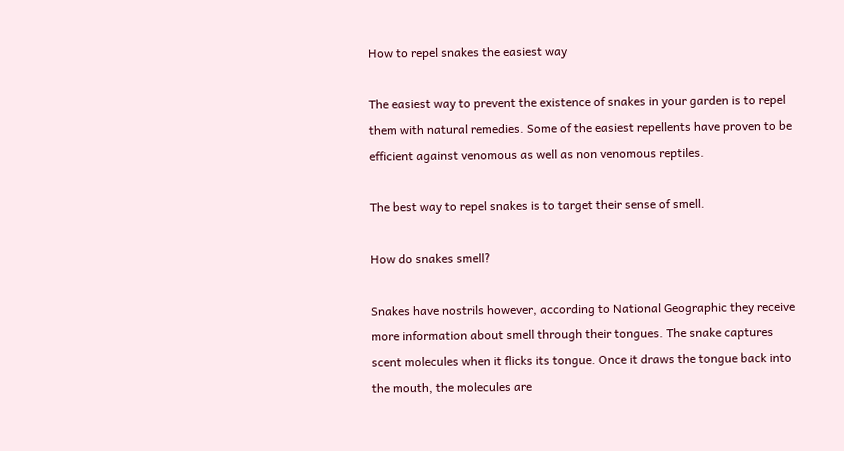How to repel snakes the easiest way

The easiest way to prevent the existence of snakes in your garden is to repel them with natural remedies. Some of the easiest repellents have proven to be efficient against venomous as well as non venomous reptiles.

The best way to repel snakes is to target their sense of smell.

How do snakes smell?

Snakes have nostrils however, according to National Geographic they receive more information about smell through their tongues. The snake captures scent molecules when it flicks its tongue. Once it draws the tongue back into the mouth, the molecules are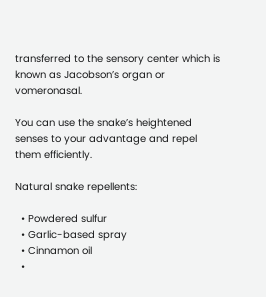transferred to the sensory center which is known as Jacobson’s organ or vomeronasal.

You can use the snake’s heightened senses to your advantage and repel them efficiently.

Natural snake repellents:

  • Powdered sulfur
  • Garlic-based spray
  • Cinnamon oil
  •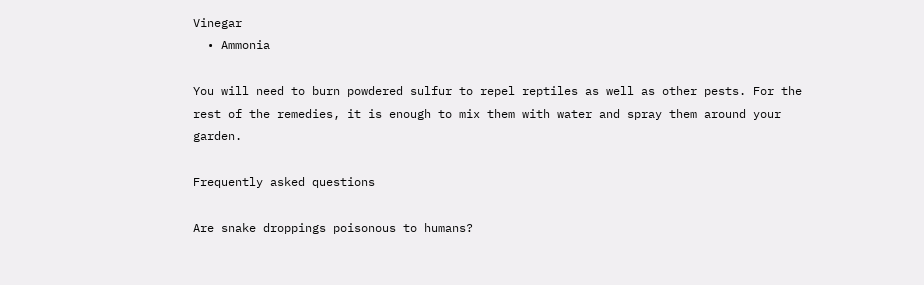Vinegar
  • Ammonia

You will need to burn powdered sulfur to repel reptiles as well as other pests. For the rest of the remedies, it is enough to mix them with water and spray them around your garden.

Frequently asked questions

Are snake droppings poisonous to humans?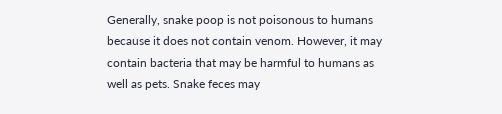Generally, snake poop is not poisonous to humans because it does not contain venom. However, it may contain bacteria that may be harmful to humans as well as pets. Snake feces may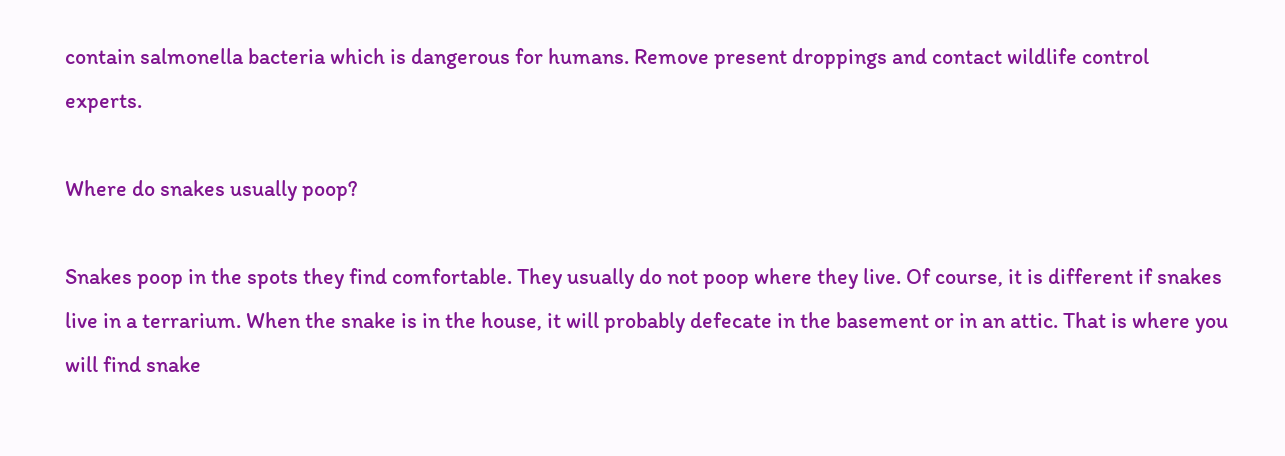contain salmonella bacteria which is dangerous for humans. Remove present droppings and contact wildlife control experts.

Where do snakes usually poop?

Snakes poop in the spots they find comfortable. They usually do not poop where they live. Of course, it is different if snakes live in a terrarium. When the snake is in the house, it will probably defecate in the basement or in an attic. That is where you will find snake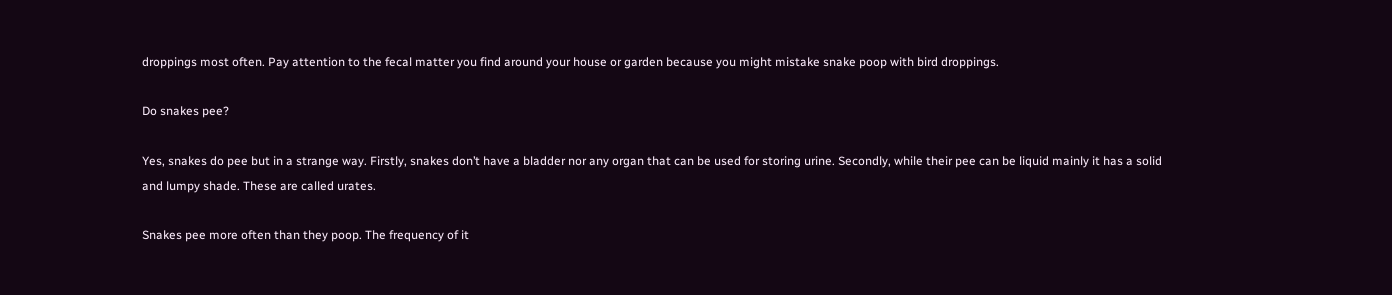droppings most often. Pay attention to the fecal matter you find around your house or garden because you might mistake snake poop with bird droppings.

Do snakes pee?

Yes, snakes do pee but in a strange way. Firstly, snakes don’t have a bladder nor any organ that can be used for storing urine. Secondly, while their pee can be liquid mainly it has a solid and lumpy shade. These are called urates.

Snakes pee more often than they poop. The frequency of it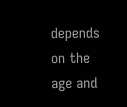depends on the age and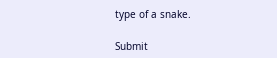type of a snake.

Submit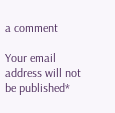a comment

Your email address will not be published*